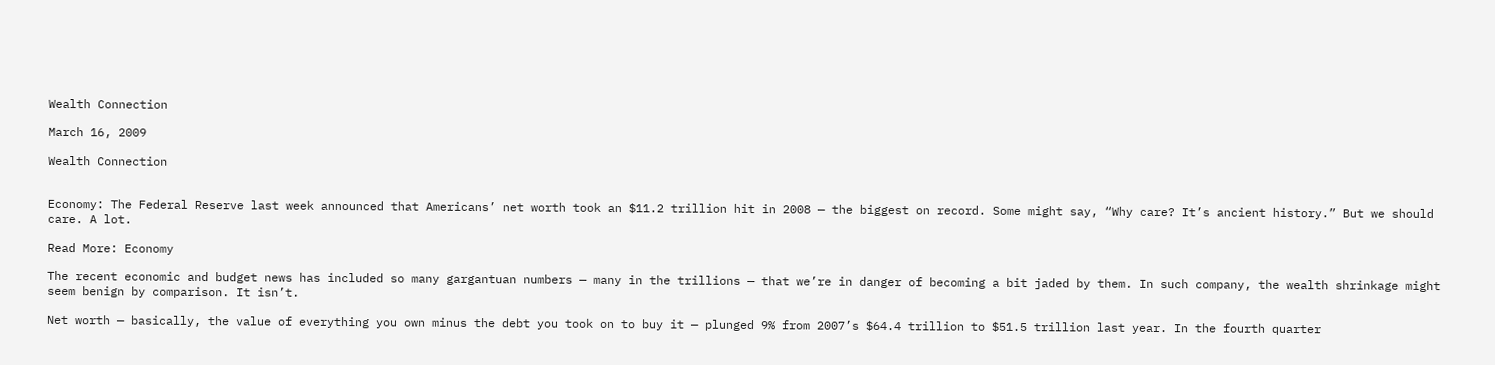Wealth Connection

March 16, 2009

Wealth Connection


Economy: The Federal Reserve last week announced that Americans’ net worth took an $11.2 trillion hit in 2008 — the biggest on record. Some might say, “Why care? It’s ancient history.” But we should care. A lot.

Read More: Economy

The recent economic and budget news has included so many gargantuan numbers — many in the trillions — that we’re in danger of becoming a bit jaded by them. In such company, the wealth shrinkage might seem benign by comparison. It isn’t.

Net worth — basically, the value of everything you own minus the debt you took on to buy it — plunged 9% from 2007’s $64.4 trillion to $51.5 trillion last year. In the fourth quarter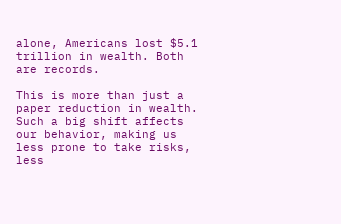alone, Americans lost $5.1 trillion in wealth. Both are records.

This is more than just a paper reduction in wealth. Such a big shift affects our behavior, making us less prone to take risks, less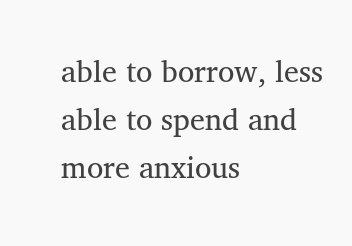able to borrow, less able to spend and more anxious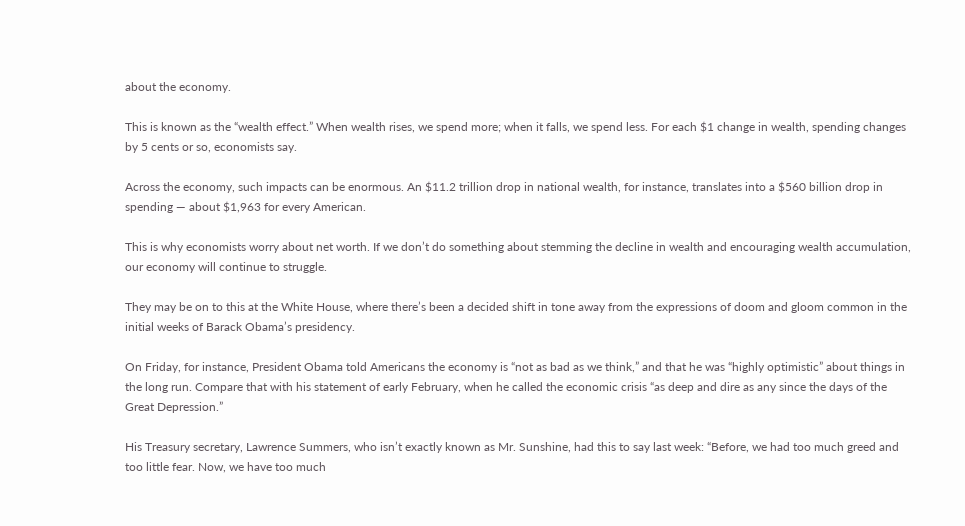about the economy.

This is known as the “wealth effect.” When wealth rises, we spend more; when it falls, we spend less. For each $1 change in wealth, spending changes by 5 cents or so, economists say.

Across the economy, such impacts can be enormous. An $11.2 trillion drop in national wealth, for instance, translates into a $560 billion drop in spending — about $1,963 for every American.

This is why economists worry about net worth. If we don’t do something about stemming the decline in wealth and encouraging wealth accumulation, our economy will continue to struggle.

They may be on to this at the White House, where there’s been a decided shift in tone away from the expressions of doom and gloom common in the initial weeks of Barack Obama’s presidency.

On Friday, for instance, President Obama told Americans the economy is “not as bad as we think,” and that he was “highly optimistic” about things in the long run. Compare that with his statement of early February, when he called the economic crisis “as deep and dire as any since the days of the Great Depression.”

His Treasury secretary, Lawrence Summers, who isn’t exactly known as Mr. Sunshine, had this to say last week: “Before, we had too much greed and too little fear. Now, we have too much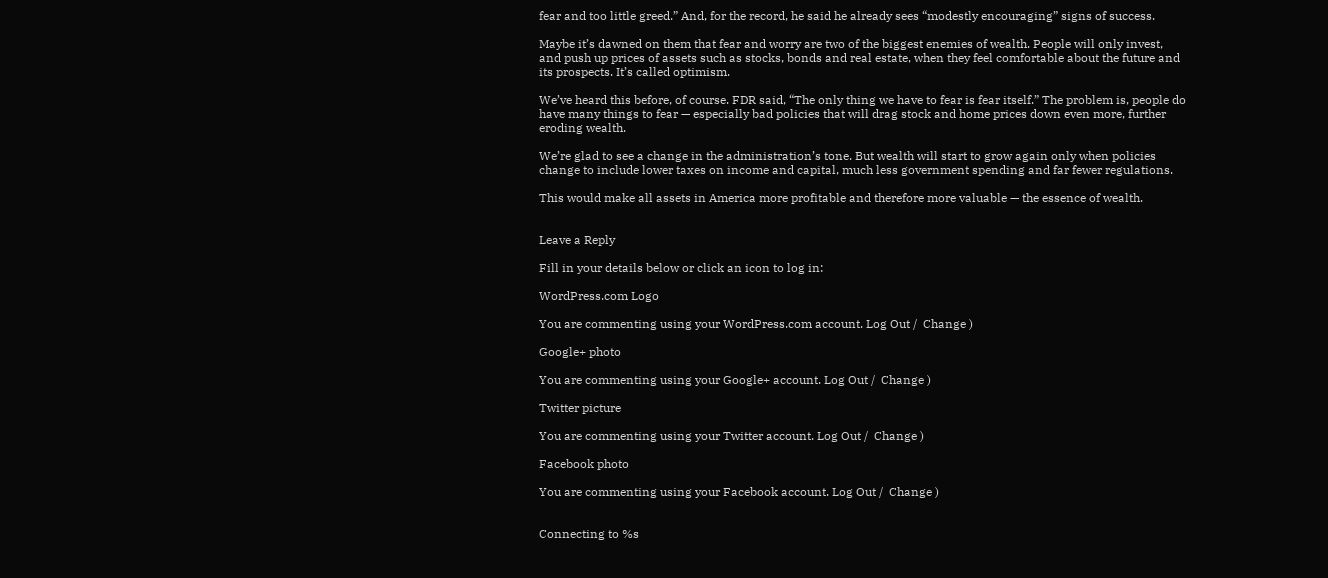fear and too little greed.” And, for the record, he said he already sees “modestly encouraging” signs of success.

Maybe it’s dawned on them that fear and worry are two of the biggest enemies of wealth. People will only invest, and push up prices of assets such as stocks, bonds and real estate, when they feel comfortable about the future and its prospects. It’s called optimism.

We’ve heard this before, of course. FDR said, “The only thing we have to fear is fear itself.” The problem is, people do have many things to fear — especially bad policies that will drag stock and home prices down even more, further eroding wealth.

We’re glad to see a change in the administration’s tone. But wealth will start to grow again only when policies change to include lower taxes on income and capital, much less government spending and far fewer regulations.

This would make all assets in America more profitable and therefore more valuable — the essence of wealth.


Leave a Reply

Fill in your details below or click an icon to log in:

WordPress.com Logo

You are commenting using your WordPress.com account. Log Out /  Change )

Google+ photo

You are commenting using your Google+ account. Log Out /  Change )

Twitter picture

You are commenting using your Twitter account. Log Out /  Change )

Facebook photo

You are commenting using your Facebook account. Log Out /  Change )


Connecting to %s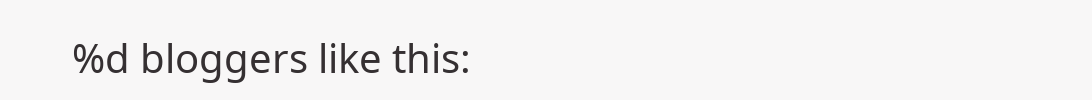%d bloggers like this: